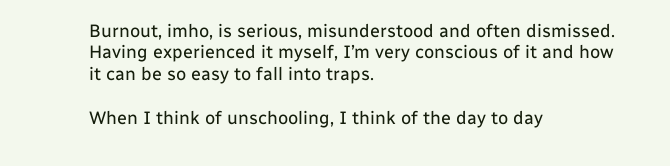Burnout, imho, is serious, misunderstood and often dismissed.  Having experienced it myself, I’m very conscious of it and how it can be so easy to fall into traps.

When I think of unschooling, I think of the day to day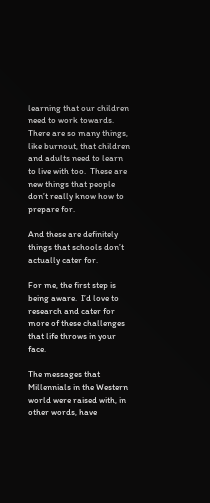learning that our children need to work towards.  There are so many things, like burnout, that children and adults need to learn to live with too.  These are new things that people don’t really know how to prepare for.

And these are definitely things that schools don’t actually cater for.

For me, the first step is being aware.  I’d love to research and cater for more of these challenges that life throws in your face.

The messages that Millennials in the Western world were raised with, in other words, have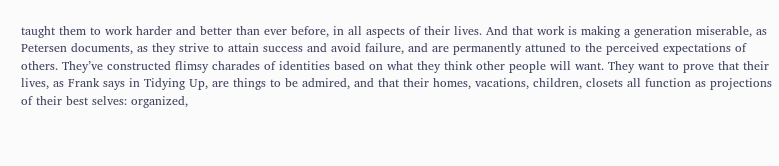taught them to work harder and better than ever before, in all aspects of their lives. And that work is making a generation miserable, as Petersen documents, as they strive to attain success and avoid failure, and are permanently attuned to the perceived expectations of others. They’ve constructed flimsy charades of identities based on what they think other people will want. They want to prove that their lives, as Frank says in Tidying Up, are things to be admired, and that their homes, vacations, children, closets all function as projections of their best selves: organized,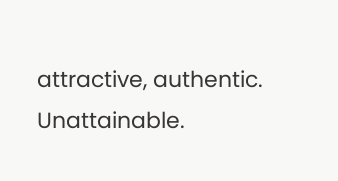attractive, authentic. Unattainable.